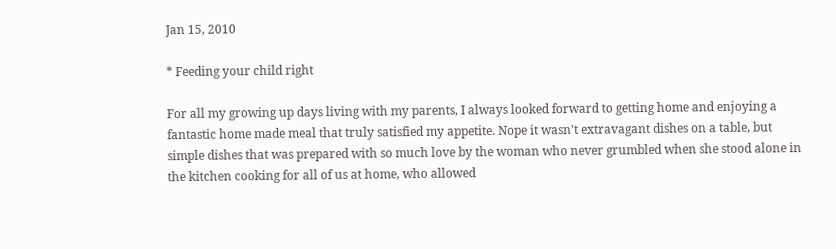Jan 15, 2010

* Feeding your child right

For all my growing up days living with my parents, I always looked forward to getting home and enjoying a fantastic home made meal that truly satisfied my appetite. Nope it wasn't extravagant dishes on a table, but simple dishes that was prepared with so much love by the woman who never grumbled when she stood alone in the kitchen cooking for all of us at home, who allowed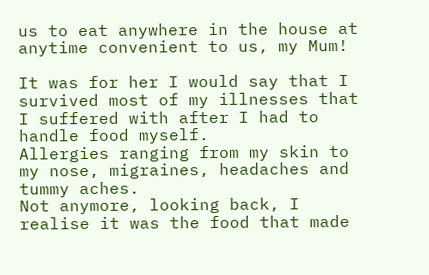us to eat anywhere in the house at anytime convenient to us, my Mum!

It was for her I would say that I survived most of my illnesses that I suffered with after I had to handle food myself.
Allergies ranging from my skin to my nose, migraines, headaches and tummy aches.
Not anymore, looking back, I realise it was the food that made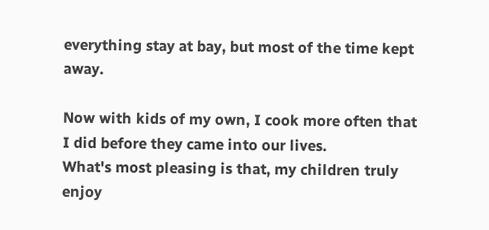everything stay at bay, but most of the time kept away.

Now with kids of my own, I cook more often that I did before they came into our lives.
What's most pleasing is that, my children truly enjoy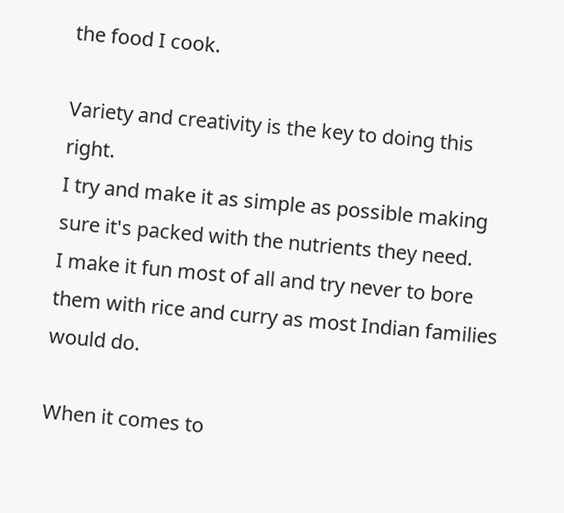the food I cook.

Variety and creativity is the key to doing this right.
I try and make it as simple as possible making sure it's packed with the nutrients they need.
I make it fun most of all and try never to bore them with rice and curry as most Indian families would do.

When it comes to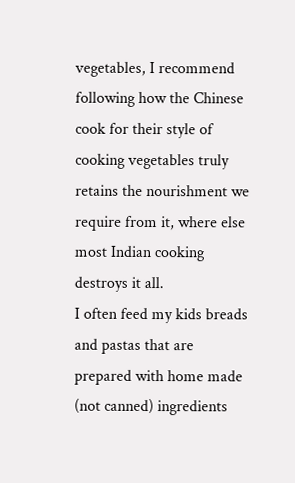vegetables, I recommend following how the Chinese cook for their style of cooking vegetables truly retains the nourishment we require from it, where else most Indian cooking destroys it all.
I often feed my kids breads and pastas that are prepared with home made (not canned) ingredients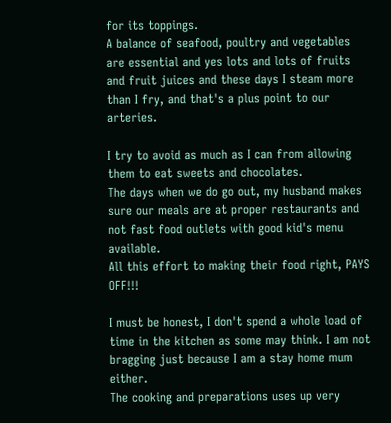for its toppings.
A balance of seafood, poultry and vegetables are essential and yes lots and lots of fruits and fruit juices and these days I steam more than I fry, and that's a plus point to our arteries.

I try to avoid as much as I can from allowing them to eat sweets and chocolates.
The days when we do go out, my husband makes sure our meals are at proper restaurants and not fast food outlets with good kid's menu available.
All this effort to making their food right, PAYS OFF!!!

I must be honest, I don't spend a whole load of time in the kitchen as some may think. I am not bragging just because I am a stay home mum either.
The cooking and preparations uses up very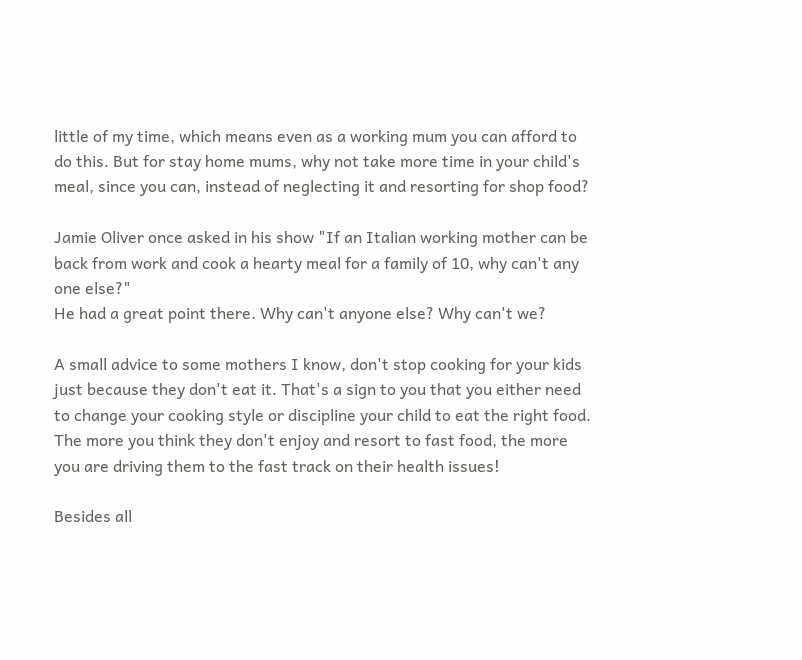little of my time, which means even as a working mum you can afford to do this. But for stay home mums, why not take more time in your child's meal, since you can, instead of neglecting it and resorting for shop food?

Jamie Oliver once asked in his show "If an Italian working mother can be back from work and cook a hearty meal for a family of 10, why can't any one else?"
He had a great point there. Why can't anyone else? Why can't we?

A small advice to some mothers I know, don't stop cooking for your kids just because they don't eat it. That's a sign to you that you either need to change your cooking style or discipline your child to eat the right food. The more you think they don't enjoy and resort to fast food, the more you are driving them to the fast track on their health issues!

Besides all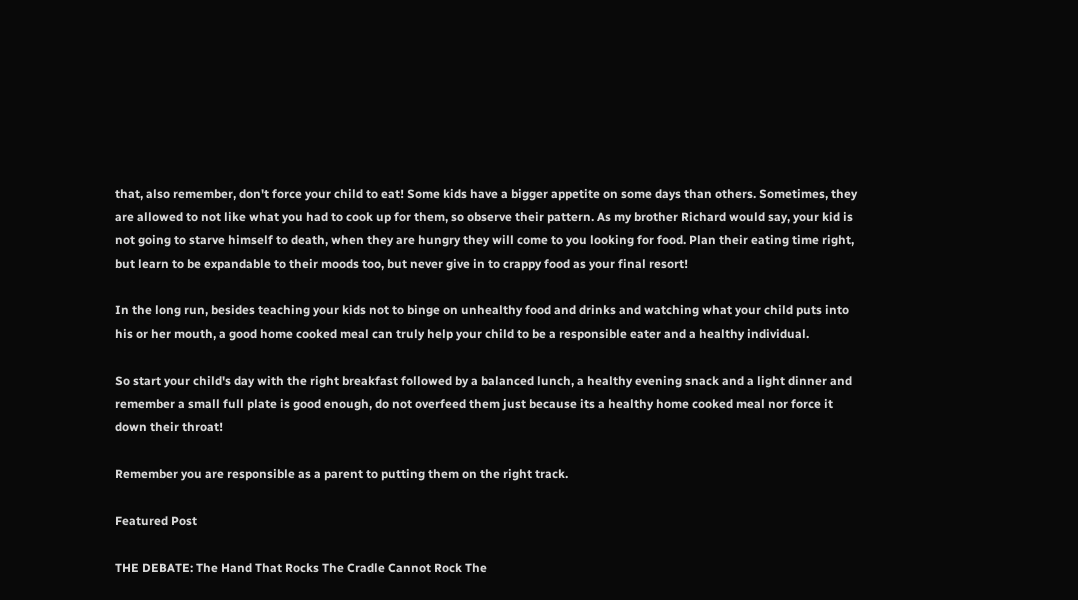that, also remember, don't force your child to eat! Some kids have a bigger appetite on some days than others. Sometimes, they are allowed to not like what you had to cook up for them, so observe their pattern. As my brother Richard would say, your kid is not going to starve himself to death, when they are hungry they will come to you looking for food. Plan their eating time right, but learn to be expandable to their moods too, but never give in to crappy food as your final resort!

In the long run, besides teaching your kids not to binge on unhealthy food and drinks and watching what your child puts into his or her mouth, a good home cooked meal can truly help your child to be a responsible eater and a healthy individual.

So start your child's day with the right breakfast followed by a balanced lunch, a healthy evening snack and a light dinner and remember a small full plate is good enough, do not overfeed them just because its a healthy home cooked meal nor force it down their throat!

Remember you are responsible as a parent to putting them on the right track.

Featured Post

THE DEBATE: The Hand That Rocks The Cradle Cannot Rock The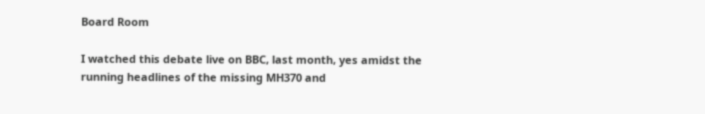Board Room

I watched this debate live on BBC, last month, yes amidst the running headlines of the missing MH370 and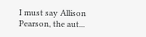I must say Allison Pearson, the aut...